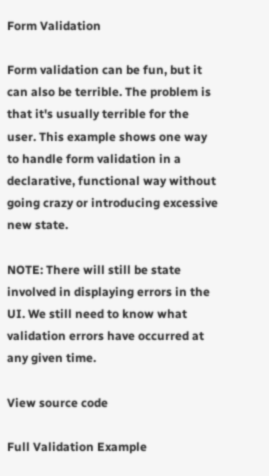Form Validation

Form validation can be fun, but it can also be terrible. The problem is that it's usually terrible for the user. This example shows one way to handle form validation in a declarative, functional way without going crazy or introducing excessive new state.

NOTE: There will still be state involved in displaying errors in the UI. We still need to know what validation errors have occurred at any given time.

View source code

Full Validation Example